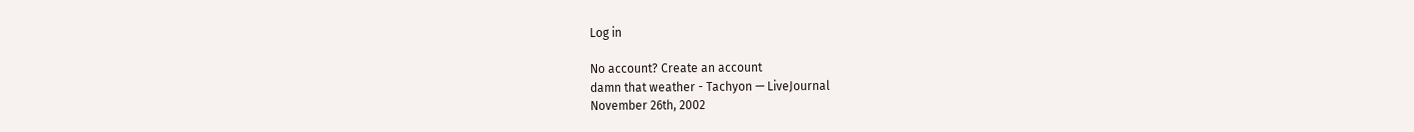Log in

No account? Create an account
damn that weather - Tachyon — LiveJournal
November 26th, 2002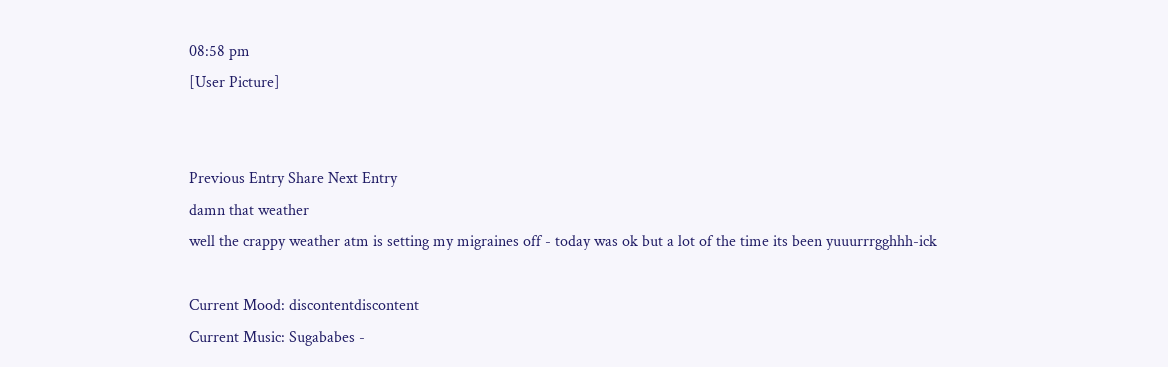08:58 pm
[User Picture]


Previous Entry Share Next Entry
damn that weather
well the crappy weather atm is setting my migraines off - today was ok but a lot of the time its been yuuurrrgghhh-ick

Current Mood: discontentdiscontent
Current Music: Sugababes -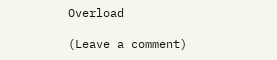Overload

(Leave a comment)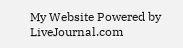My Website Powered by LiveJournal.com